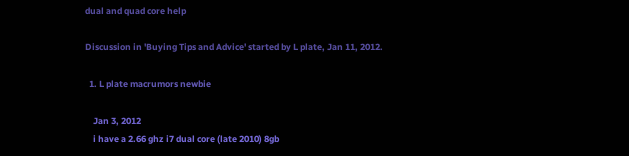dual and quad core help

Discussion in 'Buying Tips and Advice' started by L plate, Jan 11, 2012.

  1. L plate macrumors newbie

    Jan 3, 2012
    i have a 2.66 ghz i7 dual core (late 2010) 8gb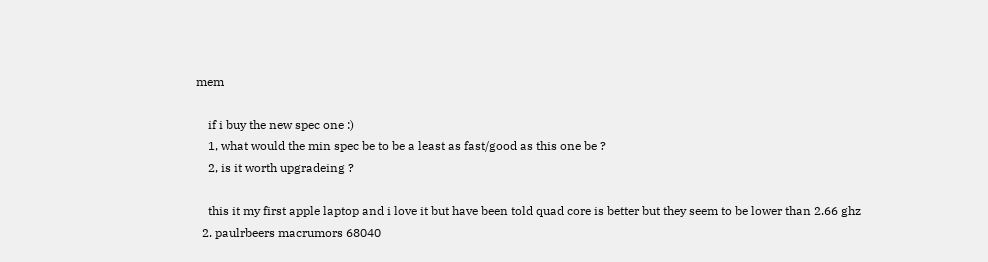mem

    if i buy the new spec one :)
    1, what would the min spec be to be a least as fast/good as this one be ?
    2, is it worth upgradeing ?

    this it my first apple laptop and i love it but have been told quad core is better but they seem to be lower than 2.66 ghz
  2. paulrbeers macrumors 68040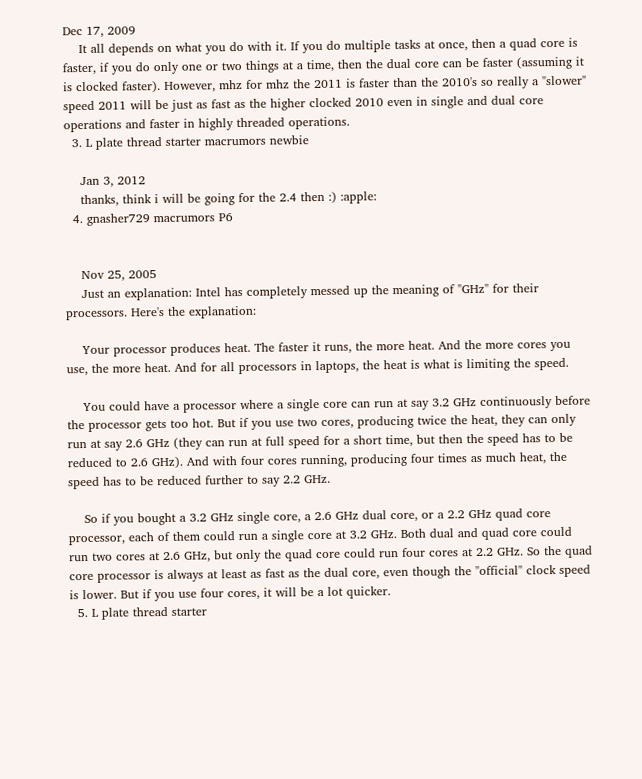Dec 17, 2009
    It all depends on what you do with it. If you do multiple tasks at once, then a quad core is faster, if you do only one or two things at a time, then the dual core can be faster (assuming it is clocked faster). However, mhz for mhz the 2011 is faster than the 2010's so really a "slower" speed 2011 will be just as fast as the higher clocked 2010 even in single and dual core operations and faster in highly threaded operations.
  3. L plate thread starter macrumors newbie

    Jan 3, 2012
    thanks, think i will be going for the 2.4 then :) :apple:
  4. gnasher729 macrumors P6


    Nov 25, 2005
    Just an explanation: Intel has completely messed up the meaning of "GHz" for their processors. Here's the explanation:

    Your processor produces heat. The faster it runs, the more heat. And the more cores you use, the more heat. And for all processors in laptops, the heat is what is limiting the speed.

    You could have a processor where a single core can run at say 3.2 GHz continuously before the processor gets too hot. But if you use two cores, producing twice the heat, they can only run at say 2.6 GHz (they can run at full speed for a short time, but then the speed has to be reduced to 2.6 GHz). And with four cores running, producing four times as much heat, the speed has to be reduced further to say 2.2 GHz.

    So if you bought a 3.2 GHz single core, a 2.6 GHz dual core, or a 2.2 GHz quad core processor, each of them could run a single core at 3.2 GHz. Both dual and quad core could run two cores at 2.6 GHz, but only the quad core could run four cores at 2.2 GHz. So the quad core processor is always at least as fast as the dual core, even though the "official" clock speed is lower. But if you use four cores, it will be a lot quicker.
  5. L plate thread starter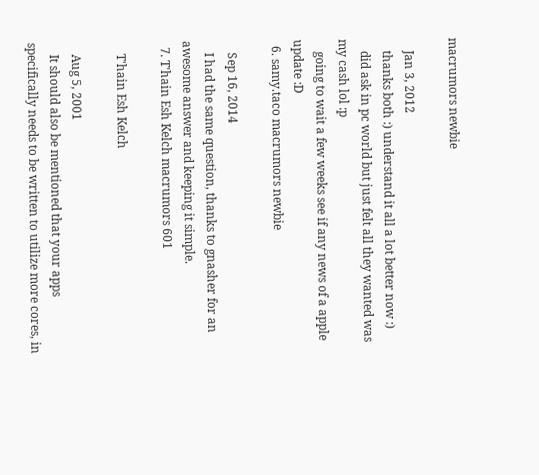macrumors newbie

    Jan 3, 2012
    thanks both :) understand it all a lot better now :)
    did ask in pc world but just felt all they wanted was my cash lol :p
    going to wait a few weeks see if any news of a apple update :D
  6. samy.taco macrumors newbie

    Sep 16, 2014
    I had the same question, thanks to gnasher for an awesome answer and keeping it simple.
  7. T'hain Esh Kelch macrumors 601

    T'hain Esh Kelch

    Aug 5, 2001
    It should also be mentioned that your apps specifically needs to be written to utilize more cores, in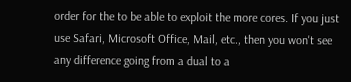order for the to be able to exploit the more cores. If you just use Safari, Microsoft Office, Mail, etc., then you won't see any difference going from a dual to a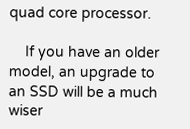quad core processor.

    If you have an older model, an upgrade to an SSD will be a much wiser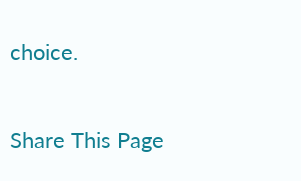choice.

Share This Page